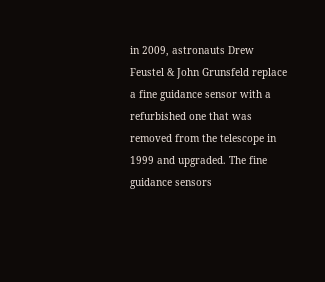in 2009, astronauts Drew Feustel & John Grunsfeld replace a fine guidance sensor with a refurbished one that was removed from the telescope in 1999 and upgraded. The fine guidance sensors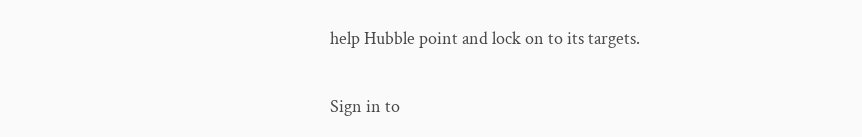help Hubble point and lock on to its targets.

Sign in to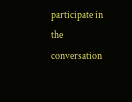participate in the conversation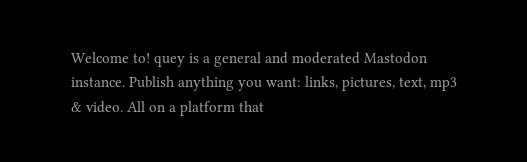Welcome to! quey is a general and moderated Mastodon instance. Publish anything you want: links, pictures, text, mp3 & video. All on a platform that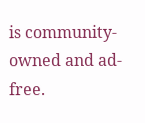is community-owned and ad-free.